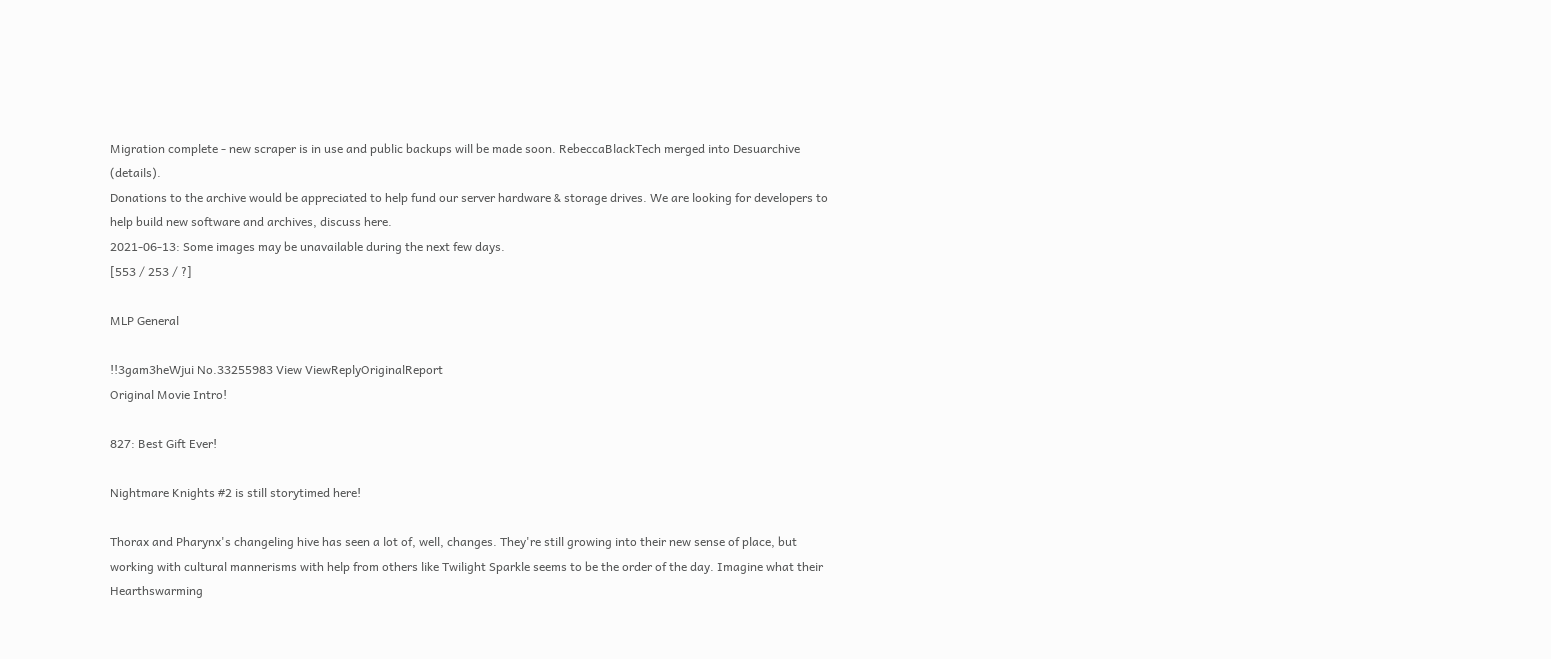Migration complete - new scraper is in use and public backups will be made soon. RebeccaBlackTech merged into Desuarchive (details).
Donations to the archive would be appreciated to help fund our server hardware & storage drives. We are looking for developers to help build new software and archives, discuss here.
2021-06-13: Some images may be unavailable during the next few days.
[553 / 253 / ?]

MLP General

!!3gam3heWjui No.33255983 View ViewReplyOriginalReport
Original Movie Intro!

827: Best Gift Ever!

Nightmare Knights #2 is still storytimed here!

Thorax and Pharynx's changeling hive has seen a lot of, well, changes. They're still growing into their new sense of place, but working with cultural mannerisms with help from others like Twilight Sparkle seems to be the order of the day. Imagine what their Hearthswarming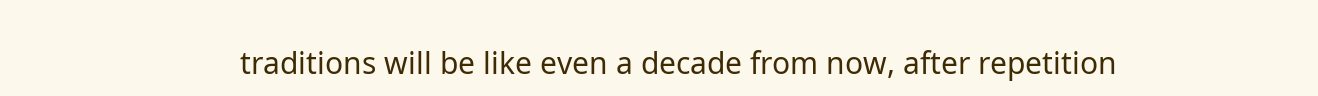traditions will be like even a decade from now, after repetition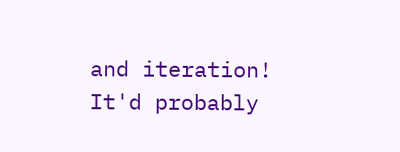and iteration! It'd probably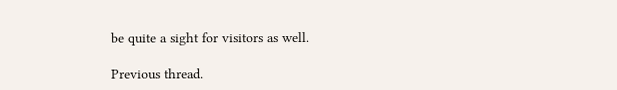be quite a sight for visitors as well.

Previous thread.